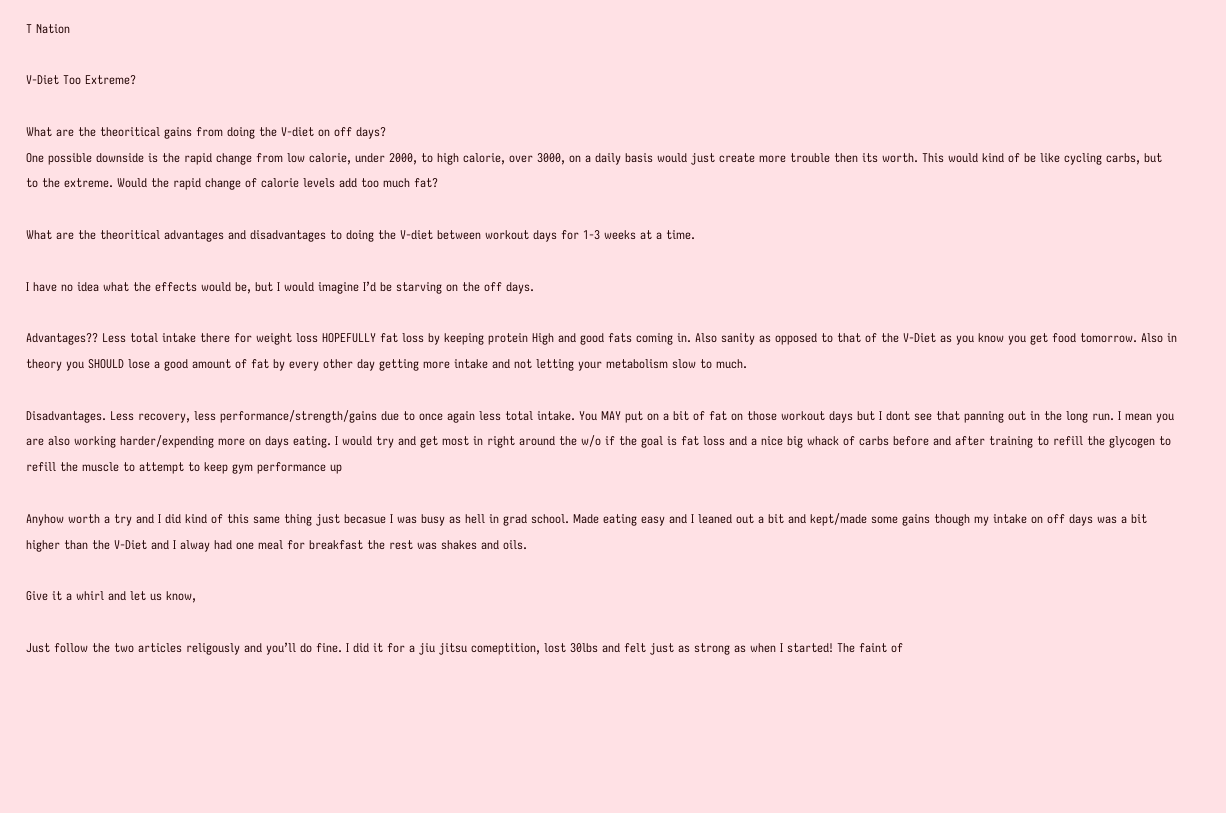T Nation

V-Diet Too Extreme?

What are the theoritical gains from doing the V-diet on off days?
One possible downside is the rapid change from low calorie, under 2000, to high calorie, over 3000, on a daily basis would just create more trouble then its worth. This would kind of be like cycling carbs, but to the extreme. Would the rapid change of calorie levels add too much fat?

What are the theoritical advantages and disadvantages to doing the V-diet between workout days for 1-3 weeks at a time.

I have no idea what the effects would be, but I would imagine I’d be starving on the off days.

Advantages?? Less total intake there for weight loss HOPEFULLY fat loss by keeping protein High and good fats coming in. Also sanity as opposed to that of the V-Diet as you know you get food tomorrow. Also in theory you SHOULD lose a good amount of fat by every other day getting more intake and not letting your metabolism slow to much.

Disadvantages. Less recovery, less performance/strength/gains due to once again less total intake. You MAY put on a bit of fat on those workout days but I dont see that panning out in the long run. I mean you are also working harder/expending more on days eating. I would try and get most in right around the w/o if the goal is fat loss and a nice big whack of carbs before and after training to refill the glycogen to refill the muscle to attempt to keep gym performance up

Anyhow worth a try and I did kind of this same thing just becasue I was busy as hell in grad school. Made eating easy and I leaned out a bit and kept/made some gains though my intake on off days was a bit higher than the V-Diet and I alway had one meal for breakfast the rest was shakes and oils.

Give it a whirl and let us know,

Just follow the two articles religously and you’ll do fine. I did it for a jiu jitsu comeptition, lost 30lbs and felt just as strong as when I started! The faint of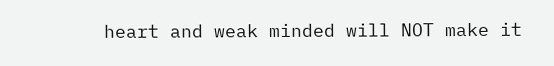heart and weak minded will NOT make it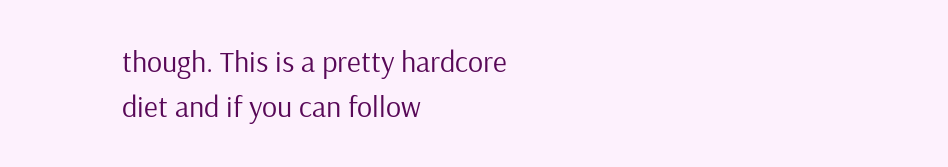though. This is a pretty hardcore diet and if you can follow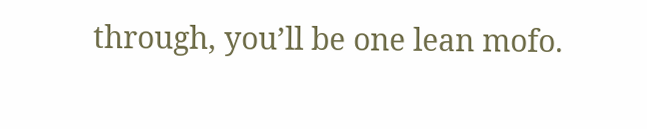through, you’ll be one lean mofo.